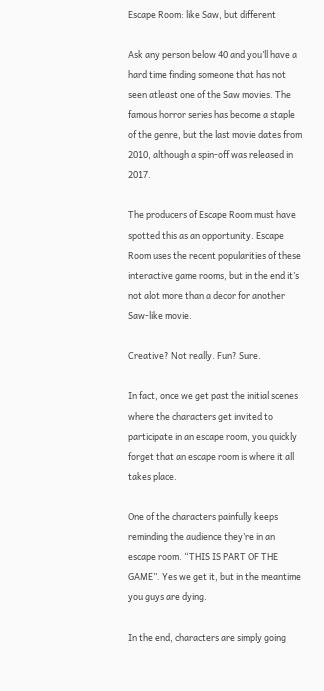Escape Room: like Saw, but different

Ask any person below 40 and you’ll have a hard time finding someone that has not seen atleast one of the Saw movies. The famous horror series has become a staple of the genre, but the last movie dates from 2010, although a spin-off was released in 2017.

The producers of Escape Room must have spotted this as an opportunity. Escape Room uses the recent popularities of these interactive game rooms, but in the end it’s not alot more than a decor for another Saw-like movie.

Creative? Not really. Fun? Sure.

In fact, once we get past the initial scenes where the characters get invited to participate in an escape room, you quickly forget that an escape room is where it all takes place.

One of the characters painfully keeps reminding the audience they’re in an escape room. “THIS IS PART OF THE GAME”. Yes we get it, but in the meantime you guys are dying.

In the end, characters are simply going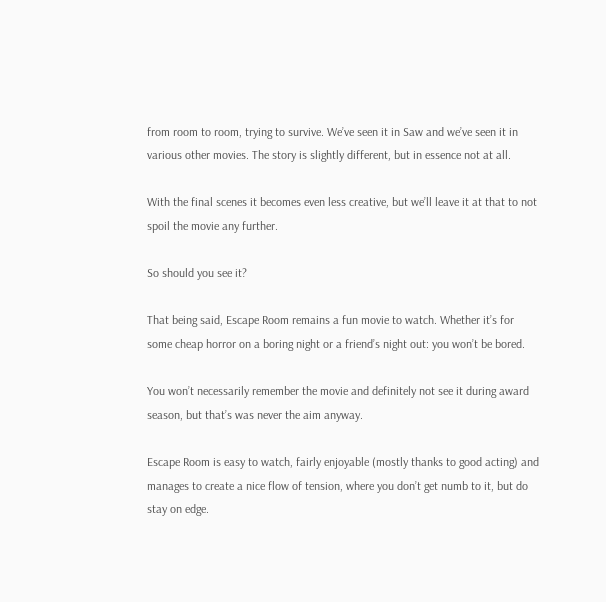from room to room, trying to survive. We’ve seen it in Saw and we’ve seen it in various other movies. The story is slightly different, but in essence not at all.

With the final scenes it becomes even less creative, but we’ll leave it at that to not spoil the movie any further.

So should you see it?

That being said, Escape Room remains a fun movie to watch. Whether it’s for some cheap horror on a boring night or a friend’s night out: you won’t be bored.

You won’t necessarily remember the movie and definitely not see it during award season, but that’s was never the aim anyway.

Escape Room is easy to watch, fairly enjoyable (mostly thanks to good acting) and manages to create a nice flow of tension, where you don’t get numb to it, but do stay on edge.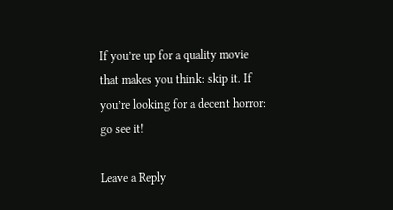If you’re up for a quality movie that makes you think: skip it. If you’re looking for a decent horror: go see it!

Leave a Reply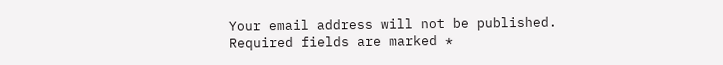Your email address will not be published. Required fields are marked *